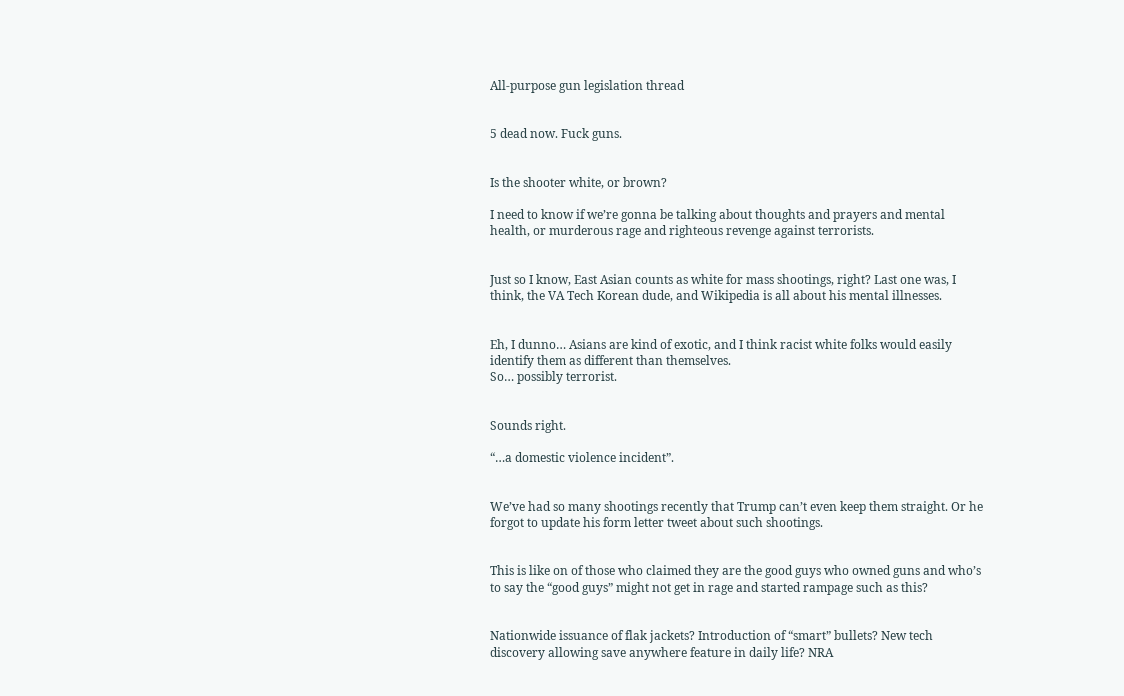All-purpose gun legislation thread


5 dead now. Fuck guns.


Is the shooter white, or brown?

I need to know if we’re gonna be talking about thoughts and prayers and mental health, or murderous rage and righteous revenge against terrorists.


Just so I know, East Asian counts as white for mass shootings, right? Last one was, I think, the VA Tech Korean dude, and Wikipedia is all about his mental illnesses.


Eh, I dunno… Asians are kind of exotic, and I think racist white folks would easily identify them as different than themselves.
So… possibly terrorist.


Sounds right.

“…a domestic violence incident”.


We’ve had so many shootings recently that Trump can’t even keep them straight. Or he forgot to update his form letter tweet about such shootings.


This is like on of those who claimed they are the good guys who owned guns and who’s to say the “good guys” might not get in rage and started rampage such as this?


Nationwide issuance of flak jackets? Introduction of “smart” bullets? New tech discovery allowing save anywhere feature in daily life? NRA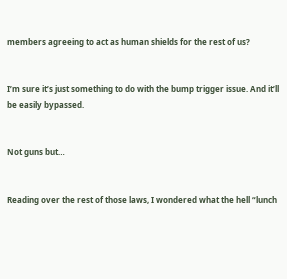members agreeing to act as human shields for the rest of us?


I’m sure it’s just something to do with the bump trigger issue. And it’ll be easily bypassed.


Not guns but…


Reading over the rest of those laws, I wondered what the hell “lunch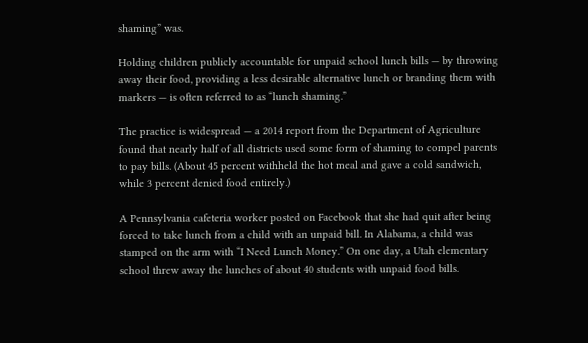shaming” was.

Holding children publicly accountable for unpaid school lunch bills — by throwing away their food, providing a less desirable alternative lunch or branding them with markers — is often referred to as “lunch shaming.”

The practice is widespread — a 2014 report from the Department of Agriculture found that nearly half of all districts used some form of shaming to compel parents to pay bills. (About 45 percent withheld the hot meal and gave a cold sandwich, while 3 percent denied food entirely.)

A Pennsylvania cafeteria worker posted on Facebook that she had quit after being forced to take lunch from a child with an unpaid bill. In Alabama, a child was stamped on the arm with “I Need Lunch Money.” On one day, a Utah elementary school threw away the lunches of about 40 students with unpaid food bills.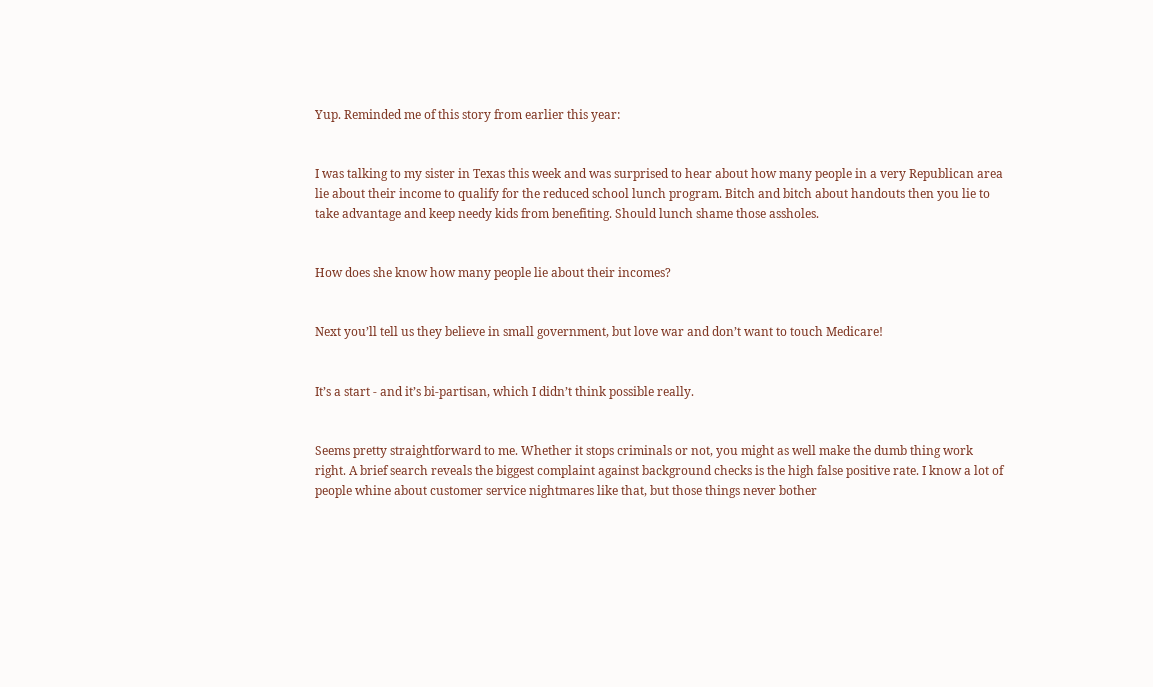Yup. Reminded me of this story from earlier this year:


I was talking to my sister in Texas this week and was surprised to hear about how many people in a very Republican area lie about their income to qualify for the reduced school lunch program. Bitch and bitch about handouts then you lie to take advantage and keep needy kids from benefiting. Should lunch shame those assholes.


How does she know how many people lie about their incomes?


Next you’ll tell us they believe in small government, but love war and don’t want to touch Medicare!


It’s a start - and it’s bi-partisan, which I didn’t think possible really.


Seems pretty straightforward to me. Whether it stops criminals or not, you might as well make the dumb thing work right. A brief search reveals the biggest complaint against background checks is the high false positive rate. I know a lot of people whine about customer service nightmares like that, but those things never bother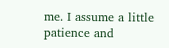me. I assume a little patience and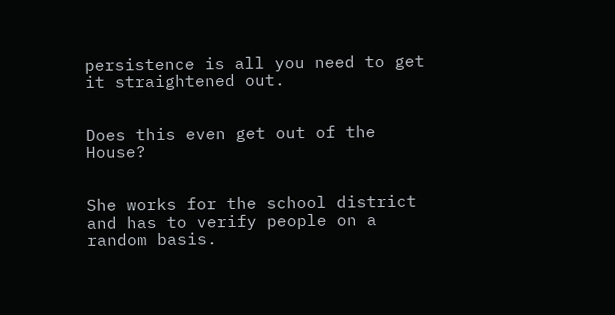persistence is all you need to get it straightened out.


Does this even get out of the House?


She works for the school district and has to verify people on a random basis.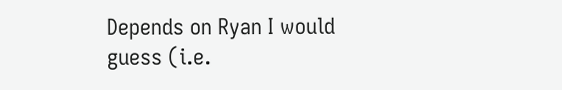Depends on Ryan I would guess (i.e.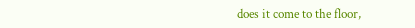does it come to the floor,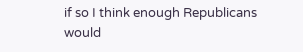if so I think enough Republicans would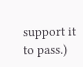support it to pass.)